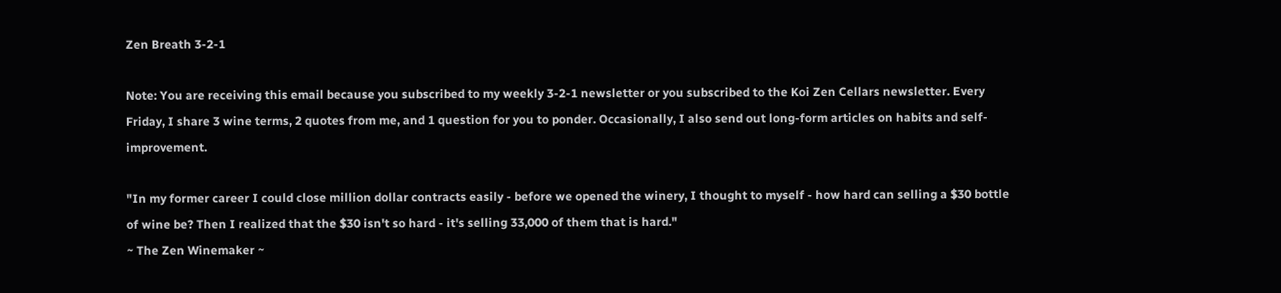Zen Breath 3-2-1

Note: You are receiving this email because you subscribed to my weekly 3-2-1 newsletter or you subscribed to the Koi Zen Cellars newsletter. Every Friday, I share 3 wine terms, 2 quotes from me, and 1 question for you to ponder. Occasionally, I also send out long-form articles on habits and self-improvement.

"In my former career I could close million dollar contracts easily - before we opened the winery, I thought to myself - how hard can selling a $30 bottle of wine be? Then I realized that the $30 isn't so hard - it's selling 33,000 of them that is hard."
~ The Zen Winemaker ~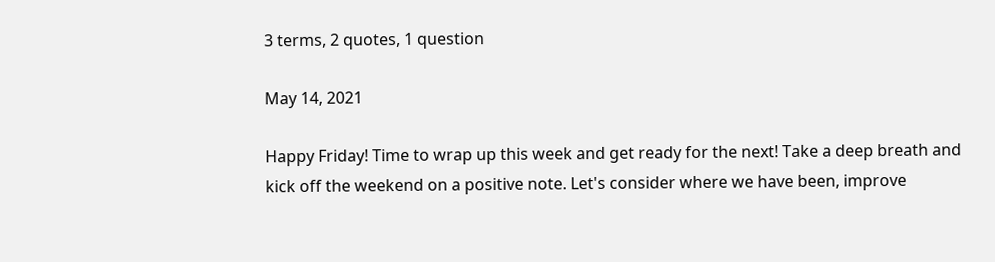3 terms, 2 quotes, 1 question

May 14, 2021

Happy Friday! Time to wrap up this week and get ready for the next! Take a deep breath and kick off the weekend on a positive note. Let's consider where we have been, improve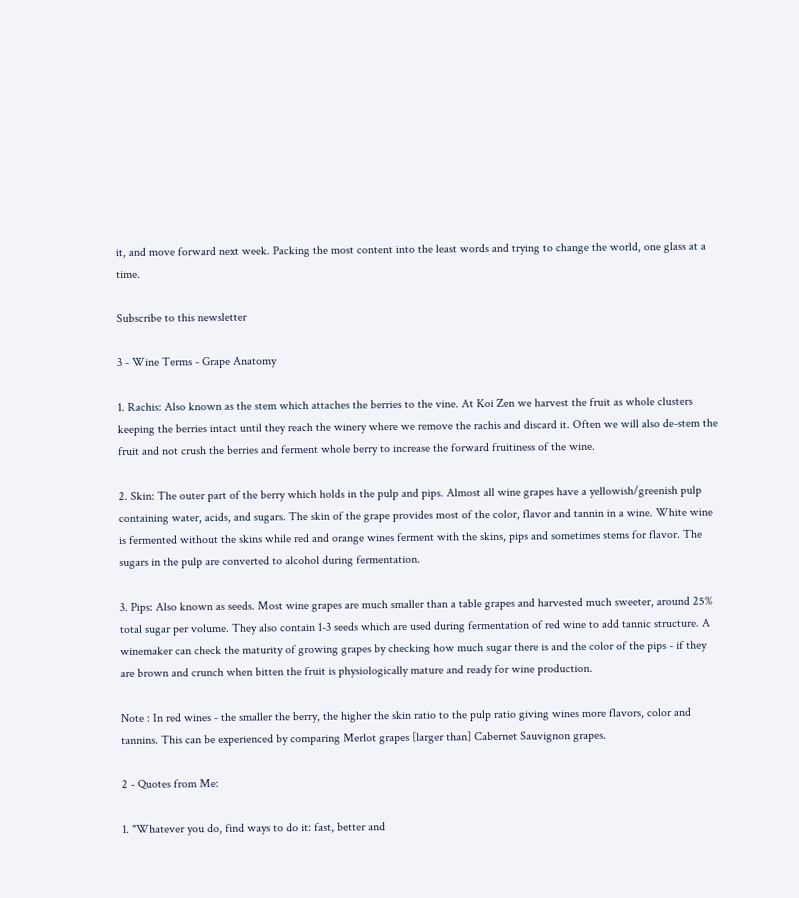it, and move forward next week. Packing the most content into the least words and trying to change the world, one glass at a time.

Subscribe to this newsletter

3 - Wine Terms - Grape Anatomy

1. Rachis: Also known as the stem which attaches the berries to the vine. At Koi Zen we harvest the fruit as whole clusters keeping the berries intact until they reach the winery where we remove the rachis and discard it. Often we will also de-stem the fruit and not crush the berries and ferment whole berry to increase the forward fruitiness of the wine.

2. Skin: The outer part of the berry which holds in the pulp and pips. Almost all wine grapes have a yellowish/greenish pulp containing water, acids, and sugars. The skin of the grape provides most of the color, flavor and tannin in a wine. White wine is fermented without the skins while red and orange wines ferment with the skins, pips and sometimes stems for flavor. The sugars in the pulp are converted to alcohol during fermentation.

3. Pips: Also known as seeds. Most wine grapes are much smaller than a table grapes and harvested much sweeter, around 25% total sugar per volume. They also contain 1-3 seeds which are used during fermentation of red wine to add tannic structure. A winemaker can check the maturity of growing grapes by checking how much sugar there is and the color of the pips - if they are brown and crunch when bitten the fruit is physiologically mature and ready for wine production.

Note : In red wines - the smaller the berry, the higher the skin ratio to the pulp ratio giving wines more flavors, color and tannins. This can be experienced by comparing Merlot grapes [larger than] Cabernet Sauvignon grapes.

2 - Quotes from Me:

1. "Whatever you do, find ways to do it: fast, better and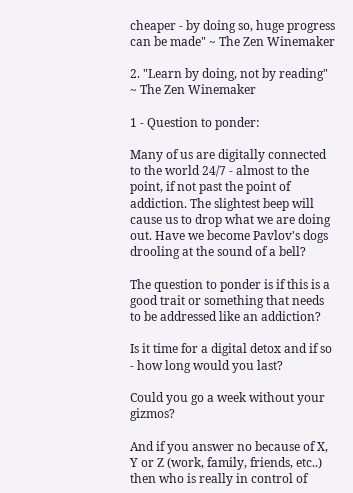cheaper - by doing so, huge progress can be made" ~ The Zen Winemaker

2. "Learn by doing, not by reading" ~ The Zen Winemaker

1 - Question to ponder:

Many of us are digitally connected to the world 24/7 - almost to the point, if not past the point of addiction. The slightest beep will cause us to drop what we are doing out. Have we become Pavlov's dogs drooling at the sound of a bell?

The question to ponder is if this is a good trait or something that needs to be addressed like an addiction?

Is it time for a digital detox and if so - how long would you last?

Could you go a week without your gizmos?

And if you answer no because of X, Y or Z (work, family, friends, etc..) then who is really in control of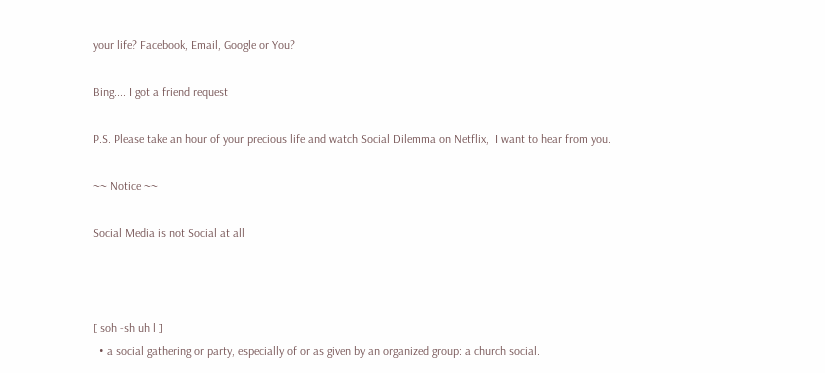your life? Facebook, Email, Google or You?

Bing.... I got a friend request

P.S. Please take an hour of your precious life and watch Social Dilemma on Netflix,  I want to hear from you.

~~ Notice ~~

Social Media is not Social at all



[ soh -sh uh l ]
  • a social gathering or party, especially of or as given by an organized group: a church social.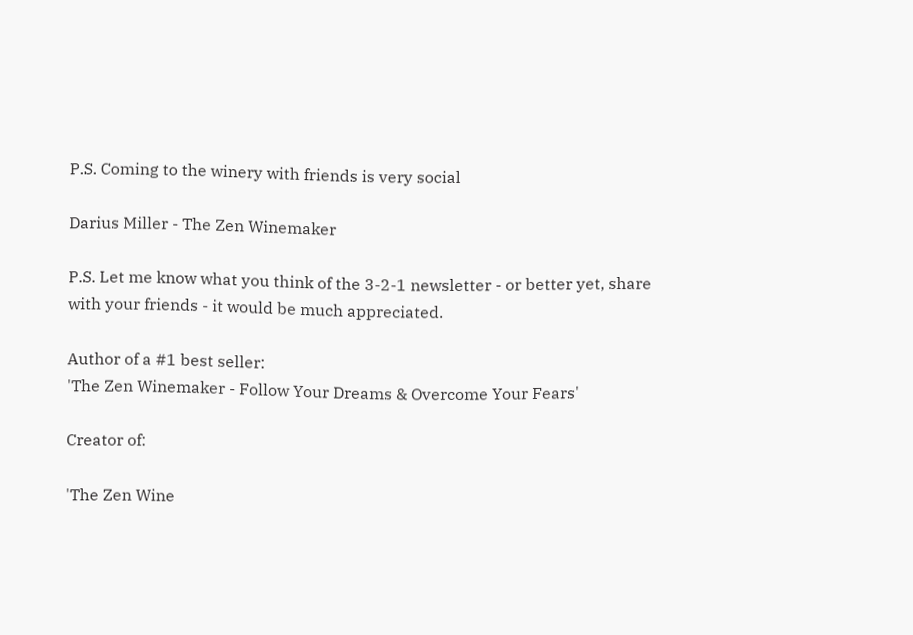P.S. Coming to the winery with friends is very social

Darius Miller - The Zen Winemaker

P.S. Let me know what you think of the 3-2-1 newsletter - or better yet, share with your friends - it would be much appreciated.

Author of a #1 best seller:
'The Zen Winemaker - Follow Your Dreams & Overcome Your Fears'

Creator of:

'The Zen Wine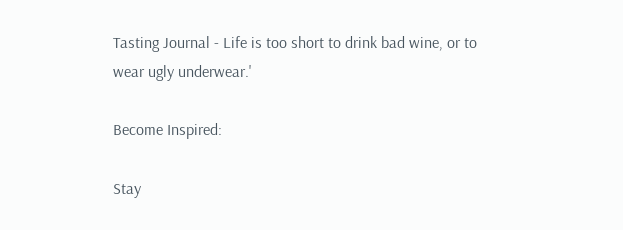Tasting Journal - Life is too short to drink bad wine, or to wear ugly underwear.'

Become Inspired:

Stay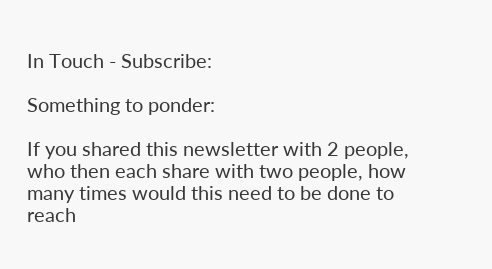In Touch - Subscribe:

Something to ponder:

If you shared this newsletter with 2 people, who then each share with two people, how many times would this need to be done to reach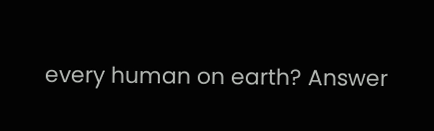every human on earth? Answer